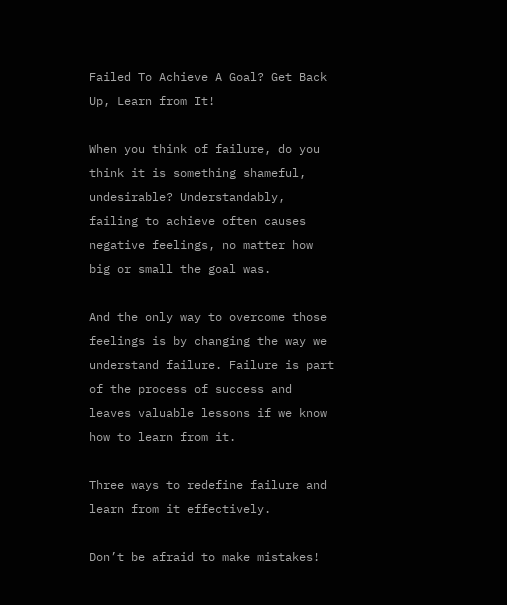Failed To Achieve A Goal? Get Back Up, Learn from It!

When you think of failure, do you think it is something shameful, undesirable? Understandably, failing to achieve often causes negative feelings, no matter how big or small the goal was.

And the only way to overcome those feelings is by changing the way we understand failure. Failure is part of the process of success and leaves valuable lessons if we know how to learn from it.

Three ways to redefine failure and learn from it effectively.

Don’t be afraid to make mistakes!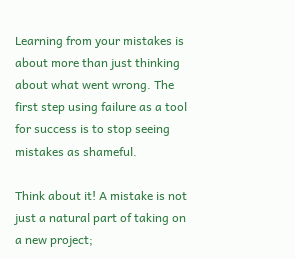Learning from your mistakes is about more than just thinking about what went wrong. The first step using failure as a tool for success is to stop seeing mistakes as shameful.

Think about it! A mistake is not just a natural part of taking on a new project;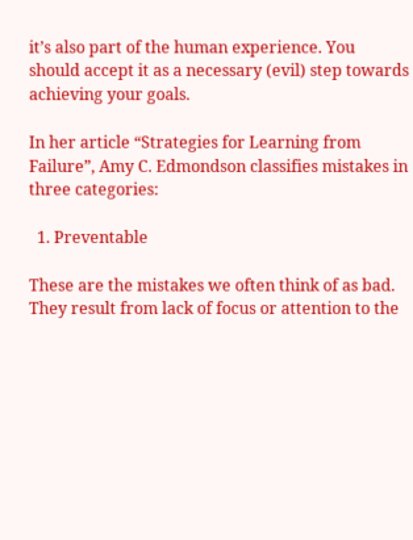it’s also part of the human experience. You should accept it as a necessary (evil) step towards achieving your goals.

In her article “Strategies for Learning from Failure”, Amy C. Edmondson classifies mistakes in three categories:

  1. Preventable

These are the mistakes we often think of as bad. They result from lack of focus or attention to the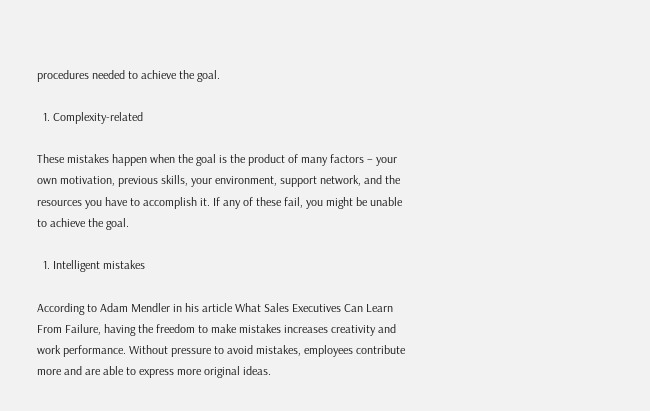procedures needed to achieve the goal.

  1. Complexity-related

These mistakes happen when the goal is the product of many factors – your own motivation, previous skills, your environment, support network, and the resources you have to accomplish it. If any of these fail, you might be unable to achieve the goal.

  1. Intelligent mistakes

According to Adam Mendler in his article What Sales Executives Can Learn From Failure, having the freedom to make mistakes increases creativity and work performance. Without pressure to avoid mistakes, employees contribute more and are able to express more original ideas.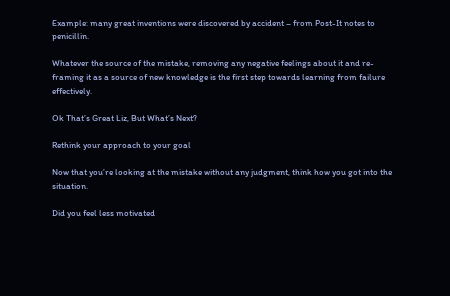Example: many great inventions were discovered by accident – from Post-It notes to penicillin.

Whatever the source of the mistake, removing any negative feelings about it and re-framing it as a source of new knowledge is the first step towards learning from failure effectively.

Ok That’s Great Liz, But What’s Next?

Rethink your approach to your goal

Now that you’re looking at the mistake without any judgment, think how you got into the situation.

Did you feel less motivated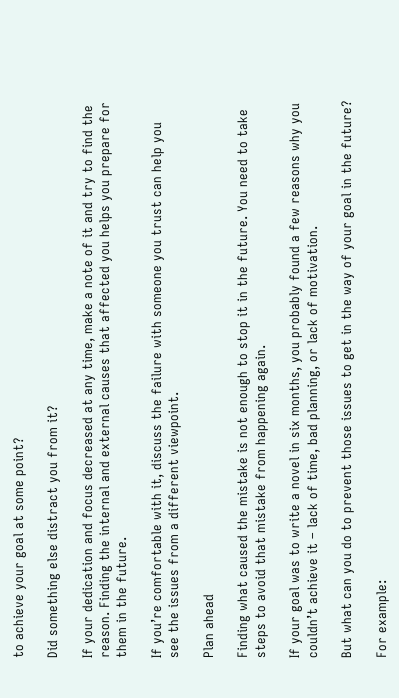to achieve your goal at some point?

Did something else distract you from it?

If your dedication and focus decreased at any time, make a note of it and try to find the reason. Finding the internal and external causes that affected you helps you prepare for them in the future.

If you’re comfortable with it, discuss the failure with someone you trust can help you see the issues from a different viewpoint.

Plan ahead

Finding what caused the mistake is not enough to stop it in the future. You need to take steps to avoid that mistake from happening again.

If your goal was to write a novel in six months, you probably found a few reasons why you couldn’t achieve it – lack of time, bad planning, or lack of motivation.

But what can you do to prevent those issues to get in the way of your goal in the future?

For example: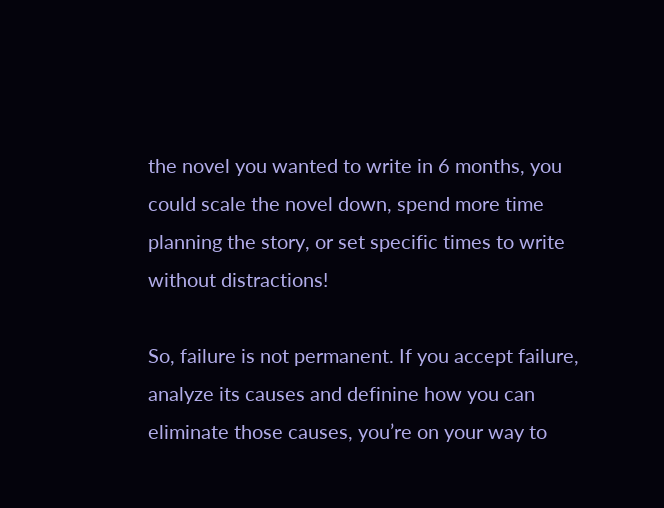the novel you wanted to write in 6 months, you could scale the novel down, spend more time planning the story, or set specific times to write without distractions!

So, failure is not permanent. If you accept failure, analyze its causes and definine how you can eliminate those causes, you’re on your way to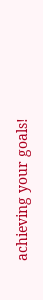achieving your goals!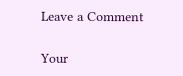Leave a Comment

Your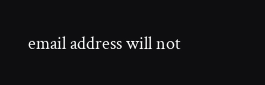email address will not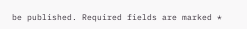be published. Required fields are marked *